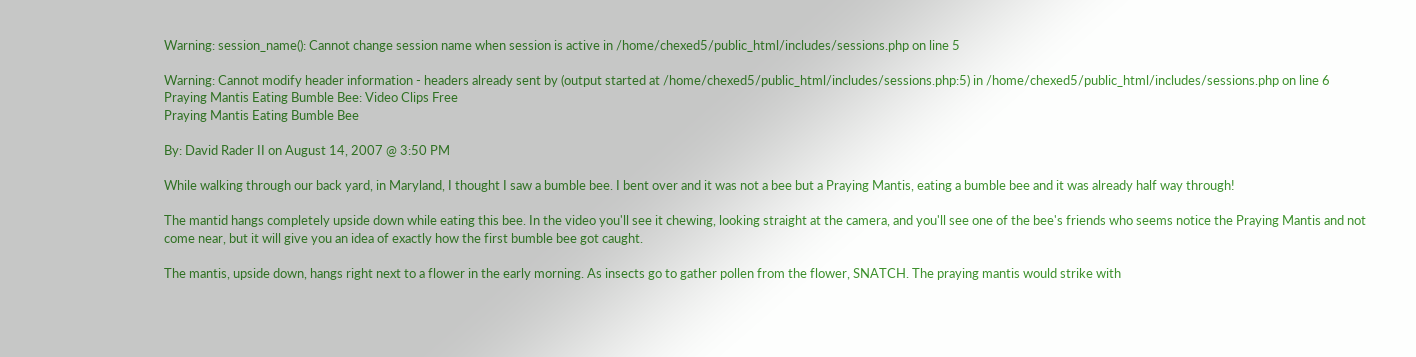Warning: session_name(): Cannot change session name when session is active in /home/chexed5/public_html/includes/sessions.php on line 5

Warning: Cannot modify header information - headers already sent by (output started at /home/chexed5/public_html/includes/sessions.php:5) in /home/chexed5/public_html/includes/sessions.php on line 6
Praying Mantis Eating Bumble Bee: Video Clips Free
Praying Mantis Eating Bumble Bee

By: David Rader II on August 14, 2007 @ 3:50 PM

While walking through our back yard, in Maryland, I thought I saw a bumble bee. I bent over and it was not a bee but a Praying Mantis, eating a bumble bee and it was already half way through!

The mantid hangs completely upside down while eating this bee. In the video you'll see it chewing, looking straight at the camera, and you'll see one of the bee's friends who seems notice the Praying Mantis and not come near, but it will give you an idea of exactly how the first bumble bee got caught.

The mantis, upside down, hangs right next to a flower in the early morning. As insects go to gather pollen from the flower, SNATCH. The praying mantis would strike with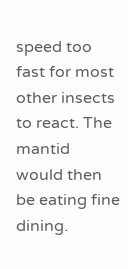speed too fast for most other insects to react. The mantid would then be eating fine dining.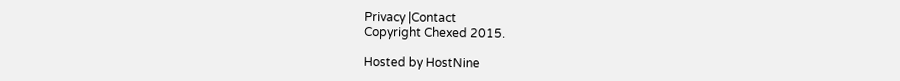Privacy |Contact
Copyright Chexed 2015.

Hosted by HostNine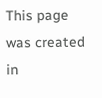This page was created in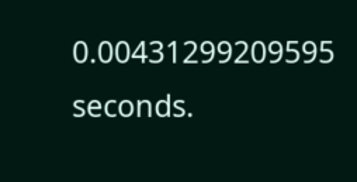0.00431299209595 seconds.